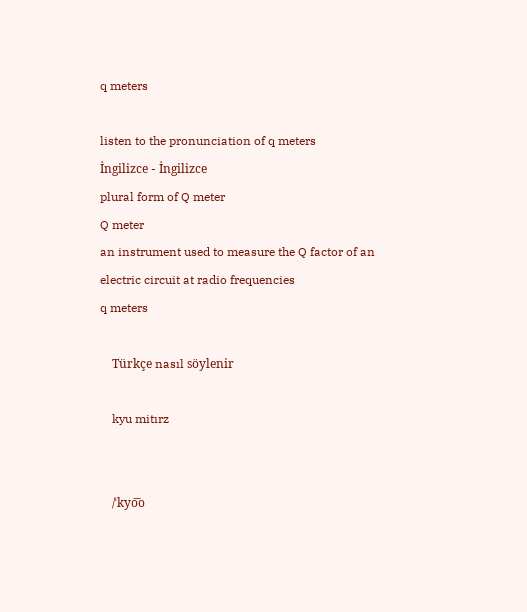q meters

listen to the pronunciation of q meters
İngilizce - İngilizce
plural form of Q meter
Q meter
an instrument used to measure the Q factor of an electric circuit at radio frequencies
q meters

    Türkçe nasıl söylenir

    kyu mitırz


    /ˈkyo͞o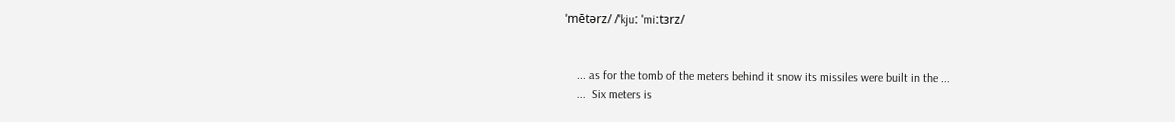ˈmētərz/ /ˈkjuː ˈmiːtɜrz/


    ... as for the tomb of the meters behind it snow its missiles were built in the ...
    ...  Six meters is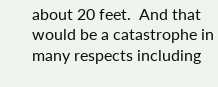about 20 feet.  And that would be a catastrophe in many respects including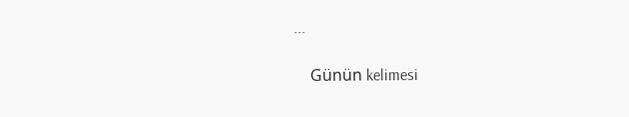...

    Günün kelimesi